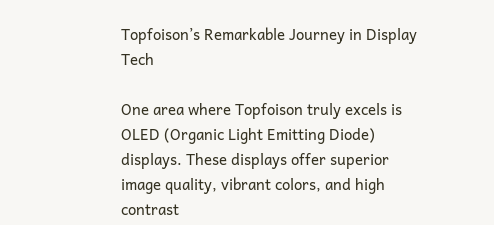Topfoison’s Remarkable Journey in Display Tech

One area where Topfoison truly excels is OLED (Organic Light Emitting Diode) displays. These displays offer superior image quality, vibrant colors, and high contrast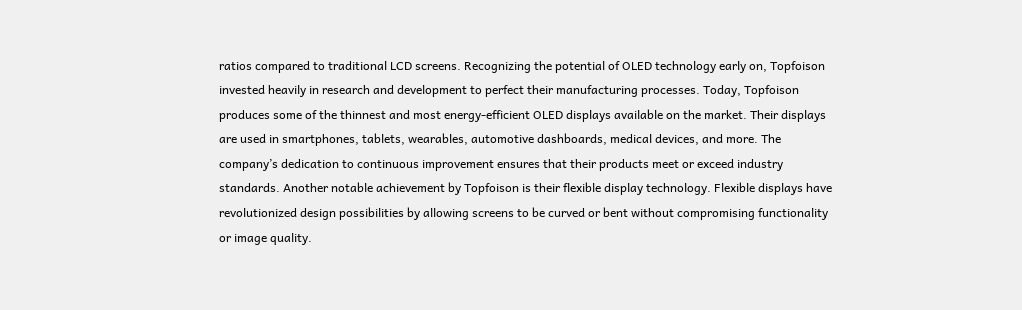ratios compared to traditional LCD screens. Recognizing the potential of OLED technology early on, Topfoison invested heavily in research and development to perfect their manufacturing processes. Today, Topfoison produces some of the thinnest and most energy-efficient OLED displays available on the market. Their displays are used in smartphones, tablets, wearables, automotive dashboards, medical devices, and more. The company’s dedication to continuous improvement ensures that their products meet or exceed industry standards. Another notable achievement by Topfoison is their flexible display technology. Flexible displays have revolutionized design possibilities by allowing screens to be curved or bent without compromising functionality or image quality.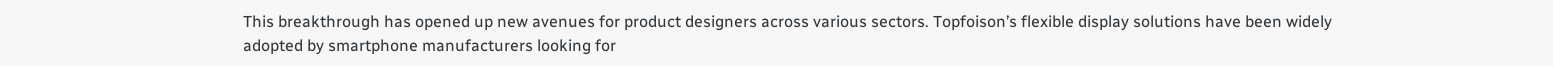This breakthrough has opened up new avenues for product designers across various sectors. Topfoison’s flexible display solutions have been widely adopted by smartphone manufacturers looking for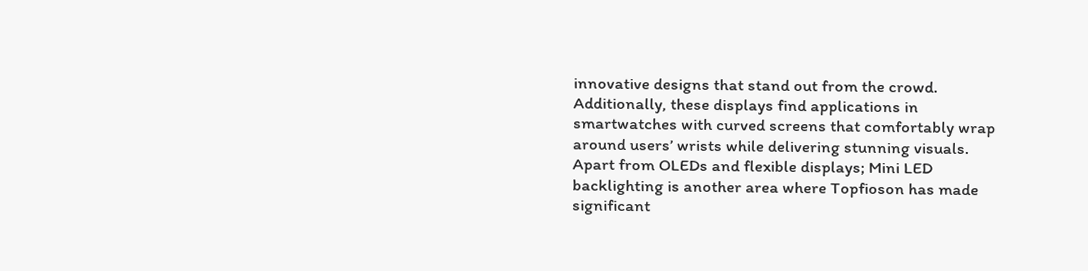innovative designs that stand out from the crowd. Additionally, these displays find applications in smartwatches with curved screens that comfortably wrap around users’ wrists while delivering stunning visuals. Apart from OLEDs and flexible displays; Mini LED backlighting is another area where Topfioson has made significant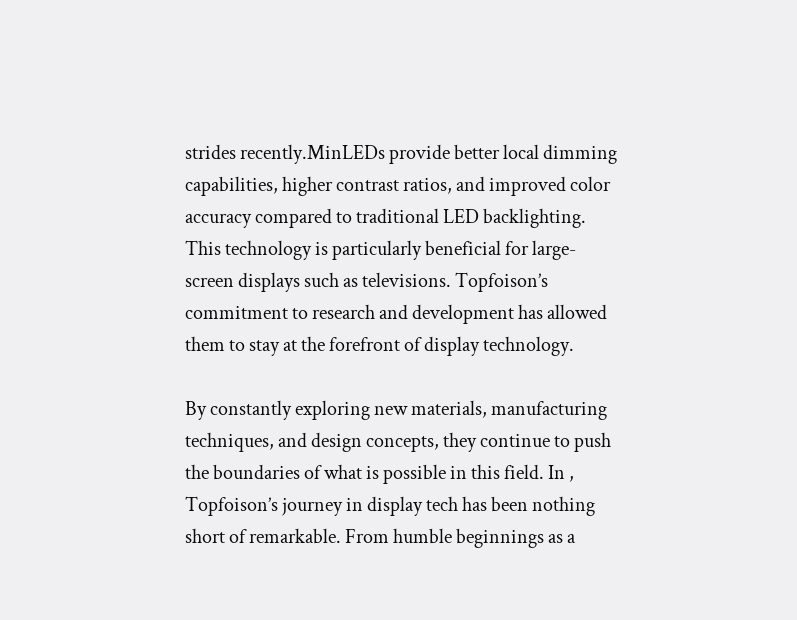strides recently.MinLEDs provide better local dimming capabilities, higher contrast ratios, and improved color accuracy compared to traditional LED backlighting. This technology is particularly beneficial for large-screen displays such as televisions. Topfoison’s commitment to research and development has allowed them to stay at the forefront of display technology.

By constantly exploring new materials, manufacturing techniques, and design concepts, they continue to push the boundaries of what is possible in this field. In , Topfoison’s journey in display tech has been nothing short of remarkable. From humble beginnings as a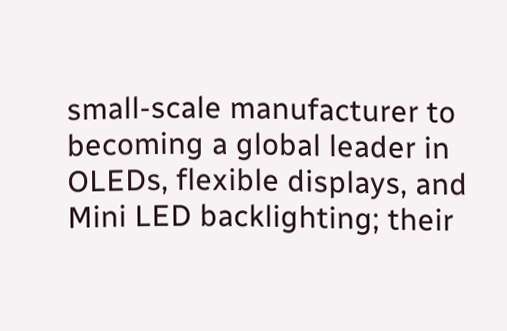small-scale manufacturer to becoming a global leader in OLEDs, flexible displays, and Mini LED backlighting; their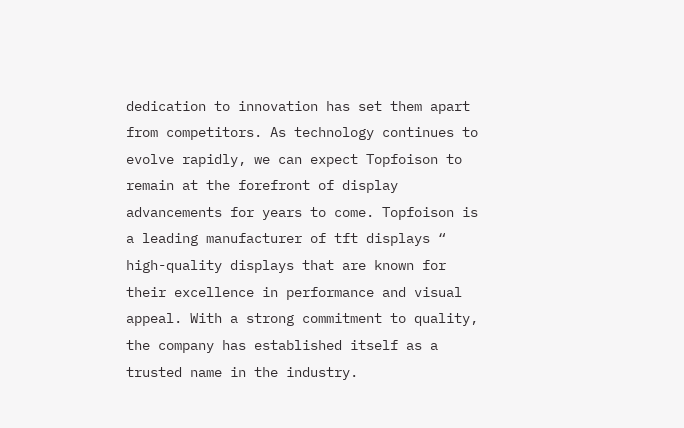dedication to innovation has set them apart from competitors. As technology continues to evolve rapidly, we can expect Topfoison to remain at the forefront of display advancements for years to come. Topfoison is a leading manufacturer of tft displays “ high-quality displays that are known for their excellence in performance and visual appeal. With a strong commitment to quality, the company has established itself as a trusted name in the industry.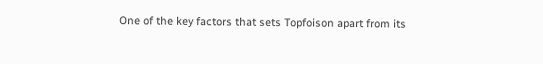One of the key factors that sets Topfoison apart from its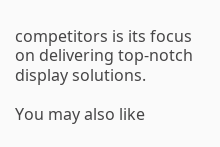competitors is its focus on delivering top-notch display solutions.

You may also like